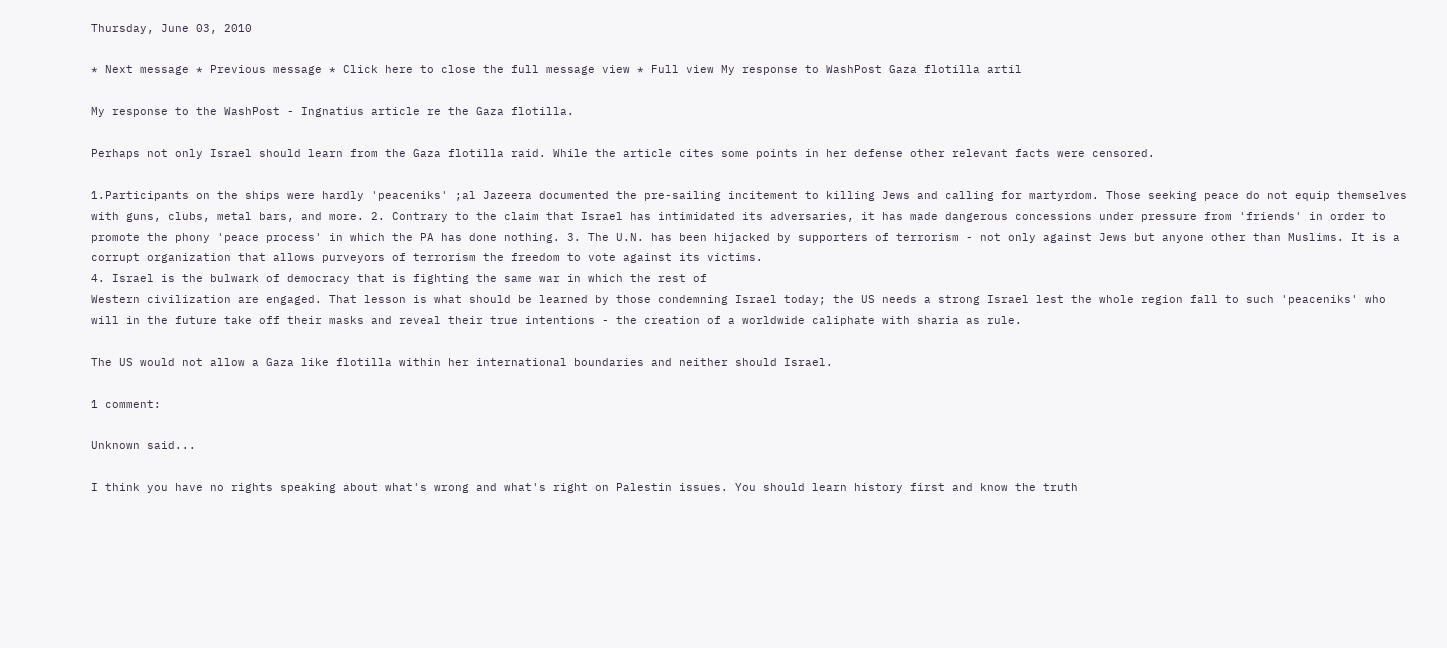Thursday, June 03, 2010

* Next message * Previous message * Click here to close the full message view * Full view My response to WashPost Gaza flotilla artil

My response to the WashPost - Ingnatius article re the Gaza flotilla.

Perhaps not only Israel should learn from the Gaza flotilla raid. While the article cites some points in her defense other relevant facts were censored.

1.Participants on the ships were hardly 'peaceniks' ;al Jazeera documented the pre-sailing incitement to killing Jews and calling for martyrdom. Those seeking peace do not equip themselves with guns, clubs, metal bars, and more. 2. Contrary to the claim that Israel has intimidated its adversaries, it has made dangerous concessions under pressure from 'friends' in order to promote the phony 'peace process' in which the PA has done nothing. 3. The U.N. has been hijacked by supporters of terrorism - not only against Jews but anyone other than Muslims. It is a corrupt organization that allows purveyors of terrorism the freedom to vote against its victims.
4. Israel is the bulwark of democracy that is fighting the same war in which the rest of
Western civilization are engaged. That lesson is what should be learned by those condemning Israel today; the US needs a strong Israel lest the whole region fall to such 'peaceniks' who will in the future take off their masks and reveal their true intentions - the creation of a worldwide caliphate with sharia as rule.

The US would not allow a Gaza like flotilla within her international boundaries and neither should Israel.

1 comment:

Unknown said...

I think you have no rights speaking about what's wrong and what's right on Palestin issues. You should learn history first and know the truth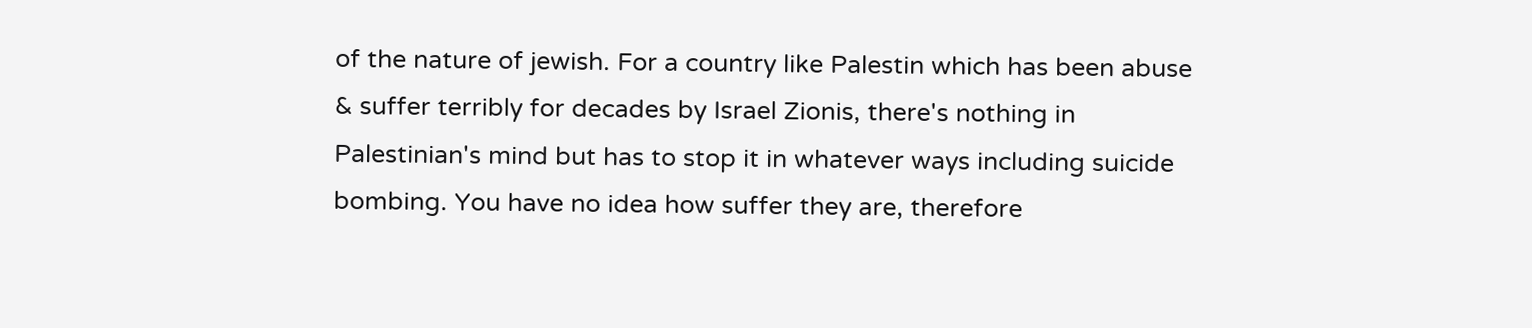of the nature of jewish. For a country like Palestin which has been abuse & suffer terribly for decades by Israel Zionis, there's nothing in Palestinian's mind but has to stop it in whatever ways including suicide bombing. You have no idea how suffer they are, therefore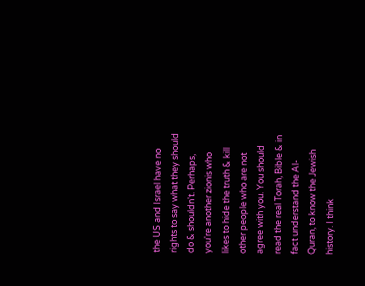the US and Israel have no rights to say what they should do & shouldn't. Perhaps, you're another zionis who likes to hide the truth & kill other people who are not agree with you. You should read the real Torah, Bible & in fact understand the Al-Quran, to know the Jewish history. I think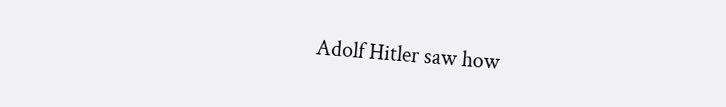Adolf Hitler saw how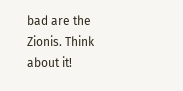bad are the Zionis. Think about it!